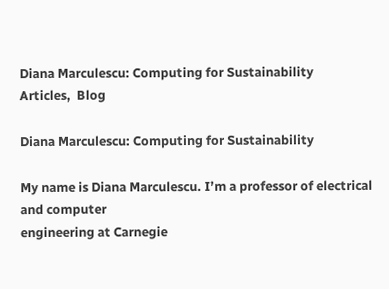Diana Marculescu: Computing for Sustainability
Articles,  Blog

Diana Marculescu: Computing for Sustainability

My name is Diana Marculescu. I’m a professor of electrical and computer
engineering at Carnegie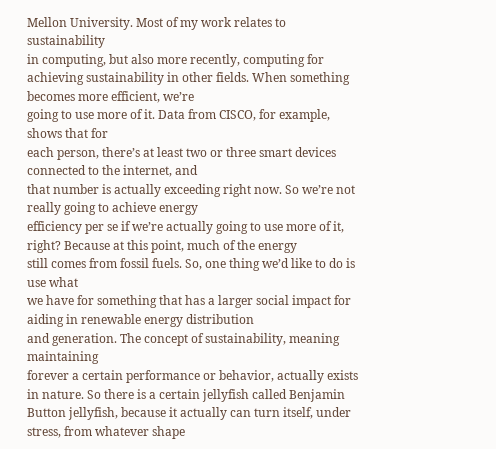Mellon University. Most of my work relates to sustainability
in computing, but also more recently, computing for achieving sustainability in other fields. When something becomes more efficient, we’re
going to use more of it. Data from CISCO, for example, shows that for
each person, there’s at least two or three smart devices connected to the internet, and
that number is actually exceeding right now. So we’re not really going to achieve energy
efficiency per se if we’re actually going to use more of it, right? Because at this point, much of the energy
still comes from fossil fuels. So, one thing we’d like to do is use what
we have for something that has a larger social impact for aiding in renewable energy distribution
and generation. The concept of sustainability, meaning maintaining
forever a certain performance or behavior, actually exists in nature. So there is a certain jellyfish called Benjamin
Button jellyfish, because it actually can turn itself, under stress, from whatever shape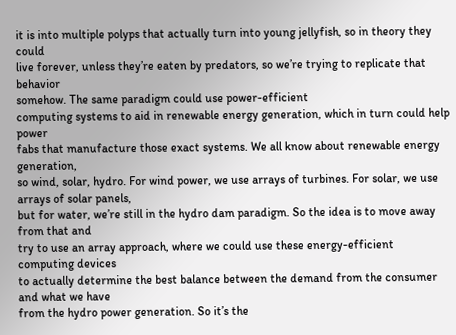it is into multiple polyps that actually turn into young jellyfish, so in theory they could
live forever, unless they’re eaten by predators, so we’re trying to replicate that behavior
somehow. The same paradigm could use power-efficient
computing systems to aid in renewable energy generation, which in turn could help power
fabs that manufacture those exact systems. We all know about renewable energy generation,
so wind, solar, hydro. For wind power, we use arrays of turbines. For solar, we use arrays of solar panels,
but for water, we’re still in the hydro dam paradigm. So the idea is to move away from that and
try to use an array approach, where we could use these energy-efficient computing devices
to actually determine the best balance between the demand from the consumer and what we have
from the hydro power generation. So it’s the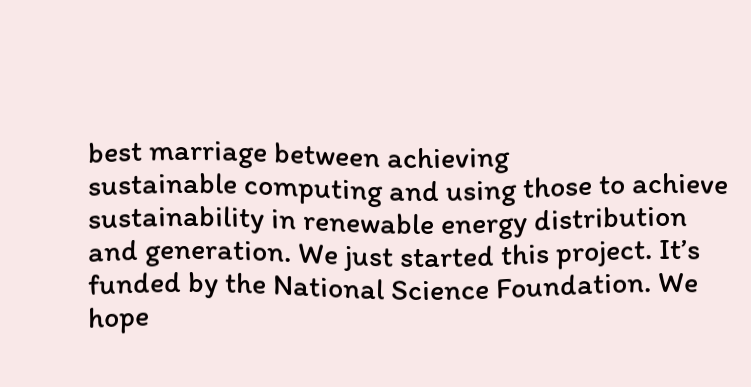best marriage between achieving
sustainable computing and using those to achieve sustainability in renewable energy distribution
and generation. We just started this project. It’s funded by the National Science Foundation. We hope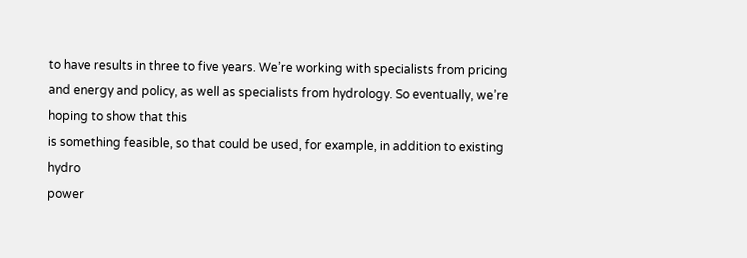to have results in three to five years. We’re working with specialists from pricing
and energy and policy, as well as specialists from hydrology. So eventually, we’re hoping to show that this
is something feasible, so that could be used, for example, in addition to existing hydro
power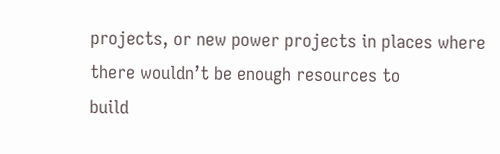projects, or new power projects in places where there wouldn’t be enough resources to
build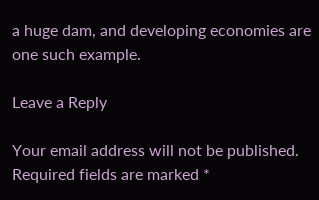a huge dam, and developing economies are one such example.

Leave a Reply

Your email address will not be published. Required fields are marked *